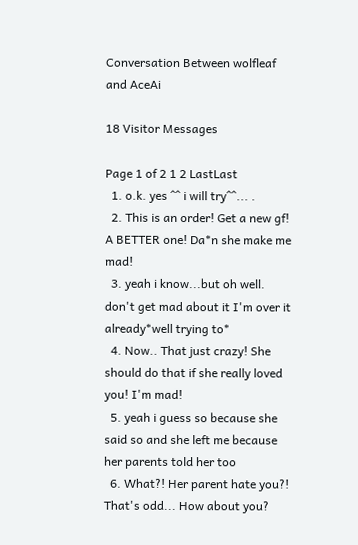Conversation Between wolfleaf and AceAi

18 Visitor Messages

Page 1 of 2 1 2 LastLast
  1. o.k. yes ^^ i will try^^... .
  2. This is an order! Get a new gf! A BETTER one! Da*n she make me mad!
  3. yeah i know...but oh well. don't get mad about it I'm over it already*well trying to*
  4. Now.. That just crazy! She should do that if she really loved you! I'm mad!
  5. yeah i guess so because she said so and she left me because her parents told her too
  6. What?! Her parent hate you?! That's odd... How about you?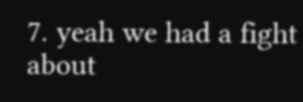7. yeah we had a fight about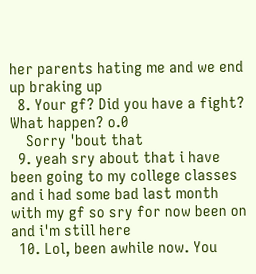her parents hating me and we end up braking up
  8. Your gf? Did you have a fight? What happen? o.0
    Sorry 'bout that
  9. yeah sry about that i have been going to my college classes and i had some bad last month with my gf so sry for now been on and i'm still here
  10. Lol, been awhile now. You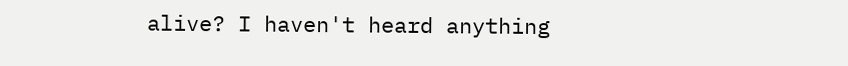alive? I haven't heard anything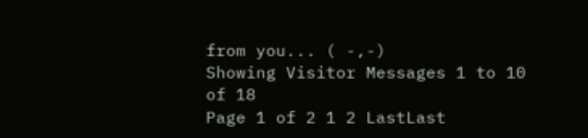from you... ( -,-)
Showing Visitor Messages 1 to 10 of 18
Page 1 of 2 1 2 LastLast